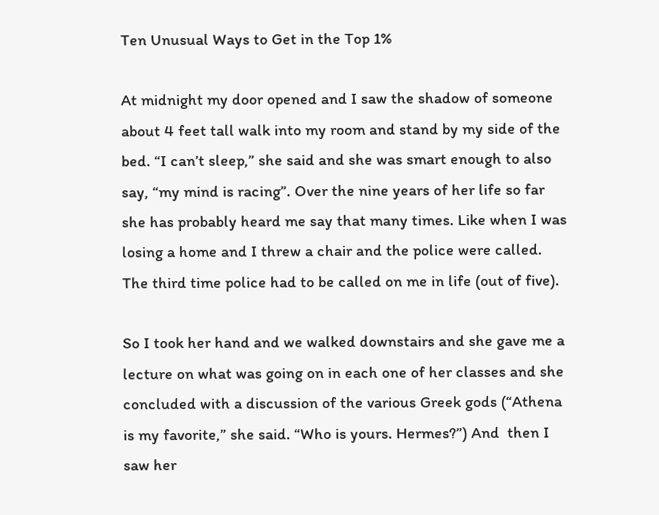Ten Unusual Ways to Get in the Top 1%

At midnight my door opened and I saw the shadow of someone about 4 feet tall walk into my room and stand by my side of the bed. “I can’t sleep,” she said and she was smart enough to also say, “my mind is racing”. Over the nine years of her life so far she has probably heard me say that many times. Like when I was losing a home and I threw a chair and the police were called. The third time police had to be called on me in life (out of five).

So I took her hand and we walked downstairs and she gave me a lecture on what was going on in each one of her classes and she concluded with a discussion of the various Greek gods (“Athena is my favorite,” she said. “Who is yours. Hermes?”) And  then I saw her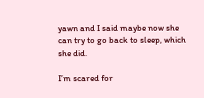yawn and I said maybe now she can try to go back to sleep, which she did.

I’m scared for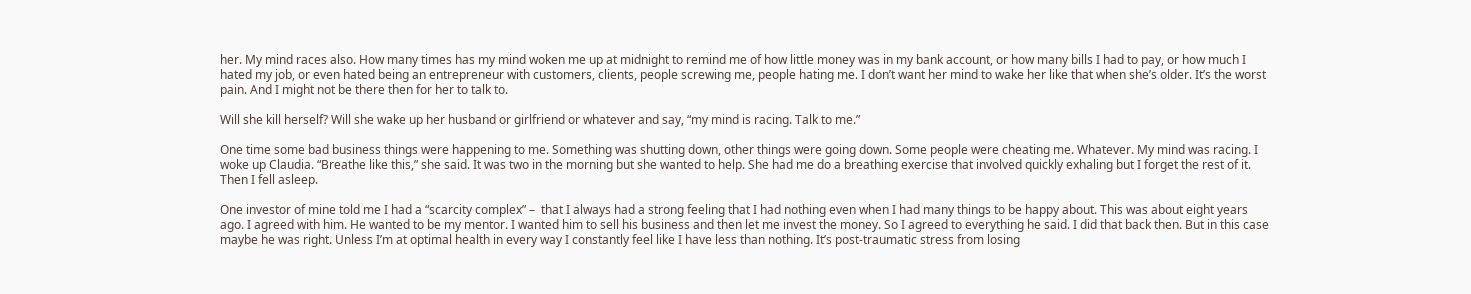her. My mind races also. How many times has my mind woken me up at midnight to remind me of how little money was in my bank account, or how many bills I had to pay, or how much I hated my job, or even hated being an entrepreneur with customers, clients, people screwing me, people hating me. I don’t want her mind to wake her like that when she’s older. It’s the worst pain. And I might not be there then for her to talk to.

Will she kill herself? Will she wake up her husband or girlfriend or whatever and say, “my mind is racing. Talk to me.”

One time some bad business things were happening to me. Something was shutting down, other things were going down. Some people were cheating me. Whatever. My mind was racing. I woke up Claudia. “Breathe like this,” she said. It was two in the morning but she wanted to help. She had me do a breathing exercise that involved quickly exhaling but I forget the rest of it. Then I fell asleep.

One investor of mine told me I had a “scarcity complex” –  that I always had a strong feeling that I had nothing even when I had many things to be happy about. This was about eight years ago. I agreed with him. He wanted to be my mentor. I wanted him to sell his business and then let me invest the money. So I agreed to everything he said. I did that back then. But in this case maybe he was right. Unless I’m at optimal health in every way I constantly feel like I have less than nothing. It’s post-traumatic stress from losing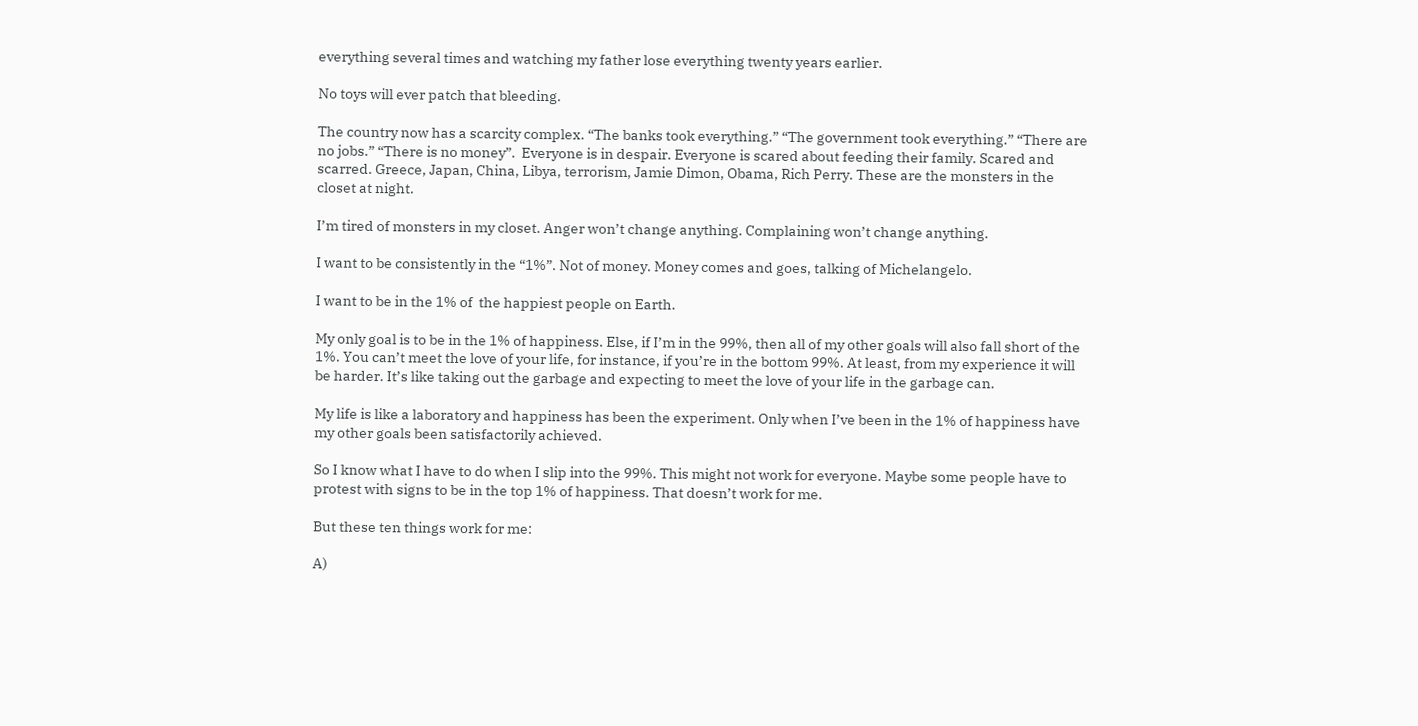everything several times and watching my father lose everything twenty years earlier.

No toys will ever patch that bleeding.

The country now has a scarcity complex. “The banks took everything.” “The government took everything.” “There are no jobs.” “There is no money”.  Everyone is in despair. Everyone is scared about feeding their family. Scared and scarred. Greece, Japan, China, Libya, terrorism, Jamie Dimon, Obama, Rich Perry. These are the monsters in the closet at night.

I’m tired of monsters in my closet. Anger won’t change anything. Complaining won’t change anything.

I want to be consistently in the “1%”. Not of money. Money comes and goes, talking of Michelangelo.

I want to be in the 1% of  the happiest people on Earth.

My only goal is to be in the 1% of happiness. Else, if I’m in the 99%, then all of my other goals will also fall short of the 1%. You can’t meet the love of your life, for instance, if you’re in the bottom 99%. At least, from my experience it will be harder. It’s like taking out the garbage and expecting to meet the love of your life in the garbage can.

My life is like a laboratory and happiness has been the experiment. Only when I’ve been in the 1% of happiness have my other goals been satisfactorily achieved.

So I know what I have to do when I slip into the 99%. This might not work for everyone. Maybe some people have to protest with signs to be in the top 1% of happiness. That doesn’t work for me.

But these ten things work for me:

A)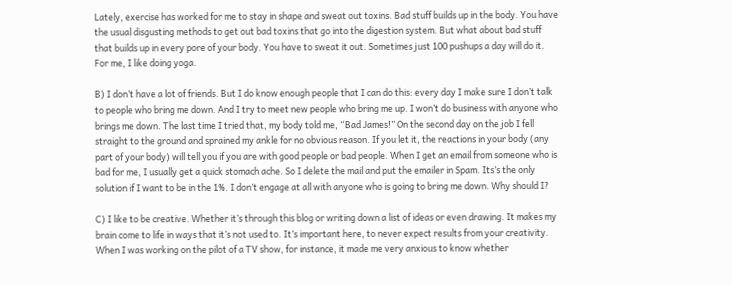Lately, exercise has worked for me to stay in shape and sweat out toxins. Bad stuff builds up in the body. You have the usual disgusting methods to get out bad toxins that go into the digestion system. But what about bad stuff that builds up in every pore of your body. You have to sweat it out. Sometimes just 100 pushups a day will do it. For me, I like doing yoga.

B) I don’t have a lot of friends. But I do know enough people that I can do this: every day I make sure I don’t talk to people who bring me down. And I try to meet new people who bring me up. I won’t do business with anyone who brings me down. The last time I tried that, my body told me, “Bad James!” On the second day on the job I fell straight to the ground and sprained my ankle for no obvious reason. If you let it, the reactions in your body (any part of your body) will tell you if you are with good people or bad people. When I get an email from someone who is bad for me, I usually get a quick stomach ache. So I delete the mail and put the emailer in Spam. Its’s the only solution if I want to be in the 1%. I don’t engage at all with anyone who is going to bring me down. Why should I?

C) I like to be creative. Whether it’s through this blog or writing down a list of ideas or even drawing. It makes my brain come to life in ways that it’s not used to. It’s important here, to never expect results from your creativity. When I was working on the pilot of a TV show, for instance, it made me very anxious to know whether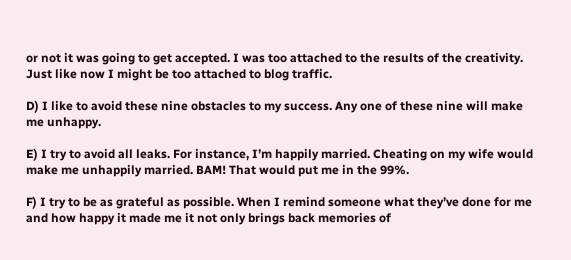or not it was going to get accepted. I was too attached to the results of the creativity. Just like now I might be too attached to blog traffic.

D) I like to avoid these nine obstacles to my success. Any one of these nine will make me unhappy.

E) I try to avoid all leaks. For instance, I’m happily married. Cheating on my wife would make me unhappily married. BAM! That would put me in the 99%.

F) I try to be as grateful as possible. When I remind someone what they’ve done for me and how happy it made me it not only brings back memories of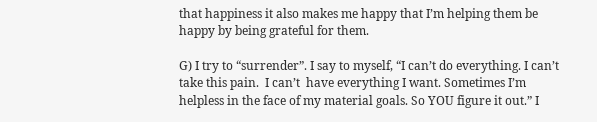that happiness it also makes me happy that I’m helping them be happy by being grateful for them.

G) I try to “surrender”. I say to myself, “I can’t do everything. I can’t take this pain.  I can’t  have everything I want. Sometimes I’m helpless in the face of my material goals. So YOU figure it out.” I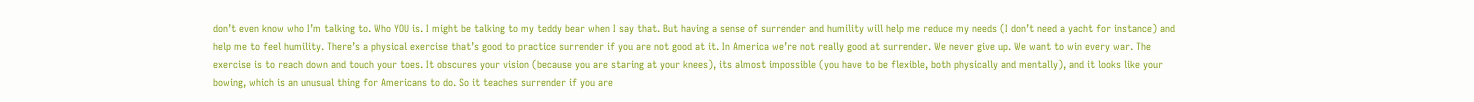don’t even know who I’m talking to. Who YOU is. I might be talking to my teddy bear when I say that. But having a sense of surrender and humility will help me reduce my needs (I don’t need a yacht for instance) and help me to feel humility. There’s a physical exercise that’s good to practice surrender if you are not good at it. In America we’re not really good at surrender. We never give up. We want to win every war. The exercise is to reach down and touch your toes. It obscures your vision (because you are staring at your knees), its almost impossible (you have to be flexible, both physically and mentally), and it looks like your bowing, which is an unusual thing for Americans to do. So it teaches surrender if you are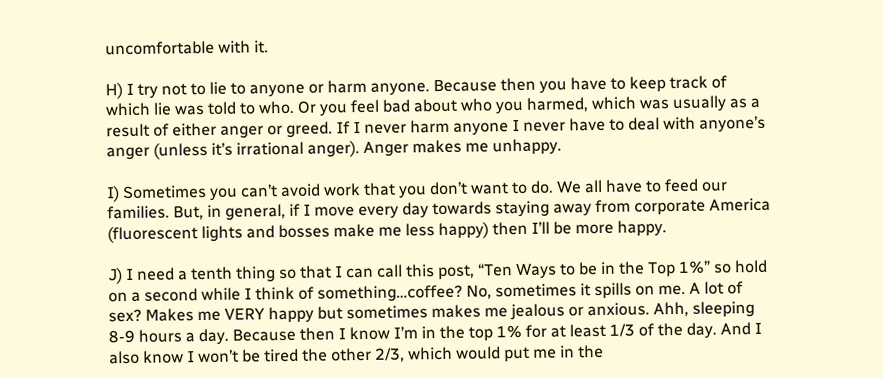uncomfortable with it.

H) I try not to lie to anyone or harm anyone. Because then you have to keep track of which lie was told to who. Or you feel bad about who you harmed, which was usually as a result of either anger or greed. If I never harm anyone I never have to deal with anyone’s anger (unless it’s irrational anger). Anger makes me unhappy.

I) Sometimes you can’t avoid work that you don’t want to do. We all have to feed our families. But, in general, if I move every day towards staying away from corporate America (fluorescent lights and bosses make me less happy) then I’ll be more happy.

J) I need a tenth thing so that I can call this post, “Ten Ways to be in the Top 1%” so hold on a second while I think of something…coffee? No, sometimes it spills on me. A lot of sex? Makes me VERY happy but sometimes makes me jealous or anxious. Ahh, sleeping 8-9 hours a day. Because then I know I’m in the top 1% for at least 1/3 of the day. And I also know I won’t be tired the other 2/3, which would put me in the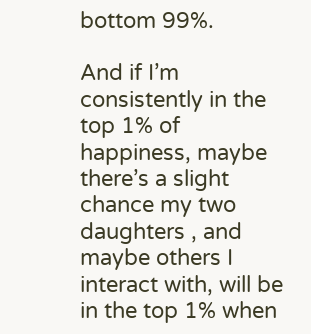bottom 99%.

And if I’m consistently in the top 1% of happiness, maybe there’s a slight chance my two daughters , and maybe others I interact with, will be in the top 1% when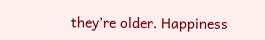they’re older. Happiness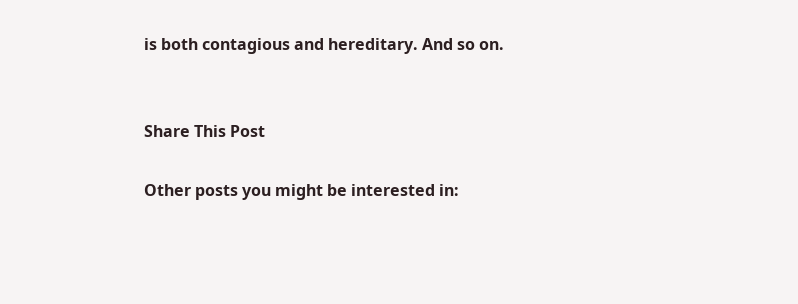is both contagious and hereditary. And so on.


Share This Post

Other posts you might be interested in: